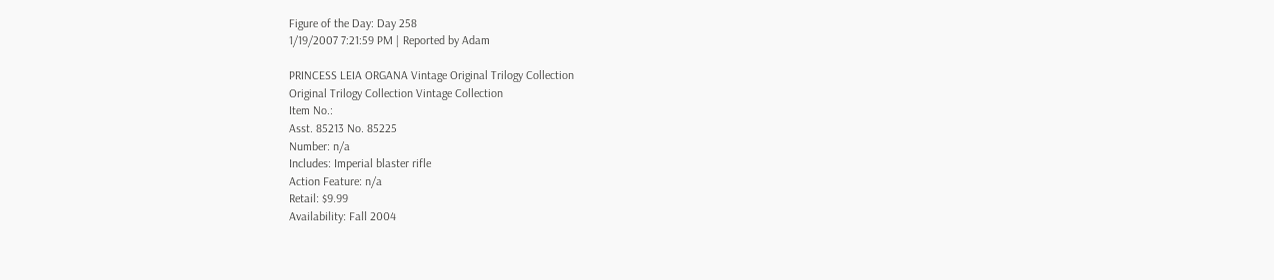Figure of the Day: Day 258
1/19/2007 7:21:59 PM | Reported by Adam

PRINCESS LEIA ORGANA Vintage Original Trilogy Collection
Original Trilogy Collection Vintage Collection
Item No.:
Asst. 85213 No. 85225
Number: n/a
Includes: Imperial blaster rifle
Action Feature: n/a
Retail: $9.99
Availability: Fall 2004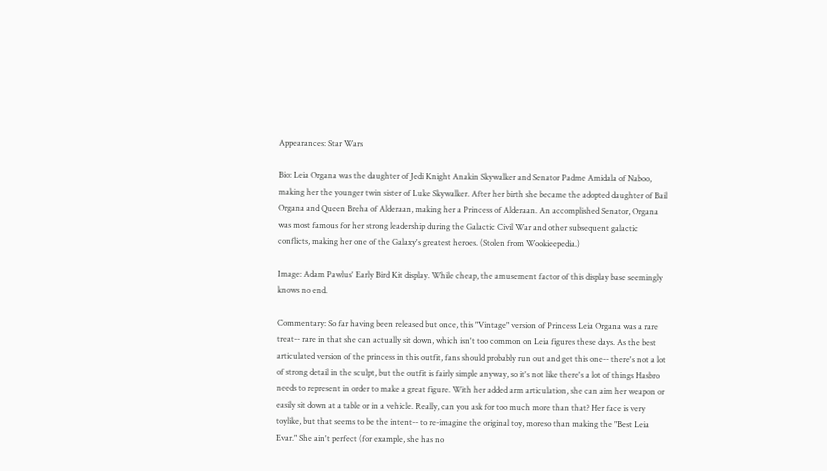Appearances: Star Wars

Bio: Leia Organa was the daughter of Jedi Knight Anakin Skywalker and Senator Padme Amidala of Naboo, making her the younger twin sister of Luke Skywalker. After her birth she became the adopted daughter of Bail Organa and Queen Breha of Alderaan, making her a Princess of Alderaan. An accomplished Senator, Organa was most famous for her strong leadership during the Galactic Civil War and other subsequent galactic conflicts, making her one of the Galaxy's greatest heroes. (Stolen from Wookieepedia.)

Image: Adam Pawlus' Early Bird Kit display. While cheap, the amusement factor of this display base seemingly knows no end.

Commentary: So far having been released but once, this "Vintage" version of Princess Leia Organa was a rare treat-- rare in that she can actually sit down, which isn't too common on Leia figures these days. As the best articulated version of the princess in this outfit, fans should probably run out and get this one-- there's not a lot of strong detail in the sculpt, but the outfit is fairly simple anyway, so it's not like there's a lot of things Hasbro needs to represent in order to make a great figure. With her added arm articulation, she can aim her weapon or easily sit down at a table or in a vehicle. Really, can you ask for too much more than that? Her face is very toylike, but that seems to be the intent-- to re-imagine the original toy, moreso than making the "Best Leia Evar." She ain't perfect (for example, she has no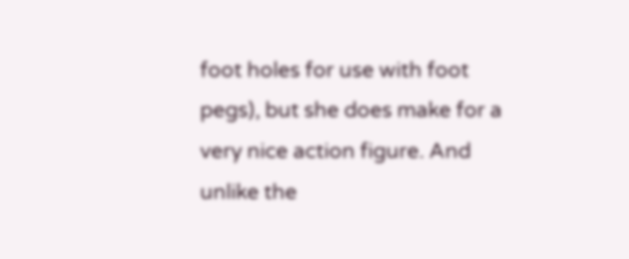foot holes for use with foot pegs), but she does make for a very nice action figure. And unlike the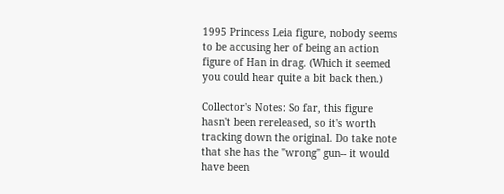1995 Princess Leia figure, nobody seems to be accusing her of being an action figure of Han in drag. (Which it seemed you could hear quite a bit back then.)

Collector's Notes: So far, this figure hasn't been rereleased, so it's worth tracking down the original. Do take note that she has the "wrong" gun-- it would have been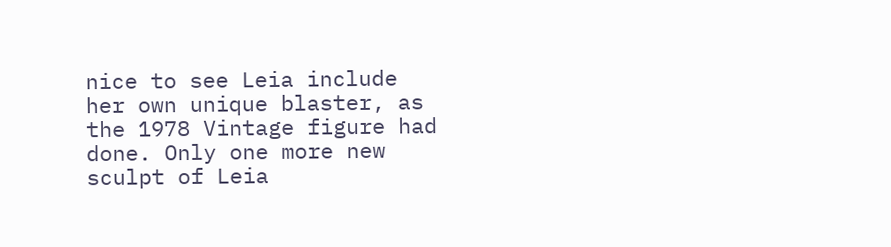nice to see Leia include her own unique blaster, as the 1978 Vintage figure had done. Only one more new sculpt of Leia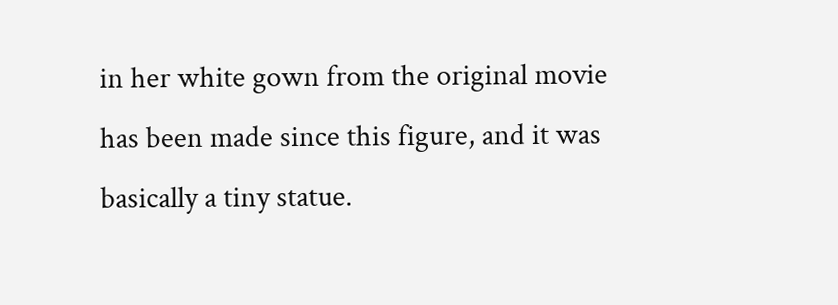in her white gown from the original movie has been made since this figure, and it was basically a tiny statue.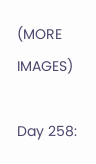(MORE IMAGES)

Day 258: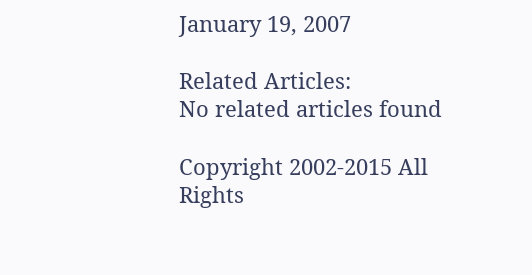January 19, 2007

Related Articles:
No related articles found

Copyright 2002-2015 All Rights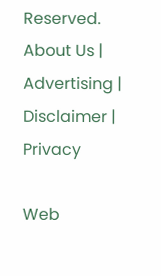Reserved.
About Us | Advertising | Disclaimer | Privacy

Web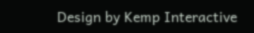Design by Kemp Interactive